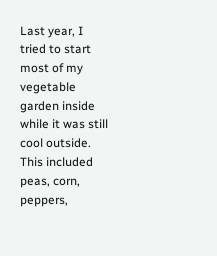Last year, I tried to start most of my vegetable garden inside while it was still cool outside. This included peas, corn, peppers,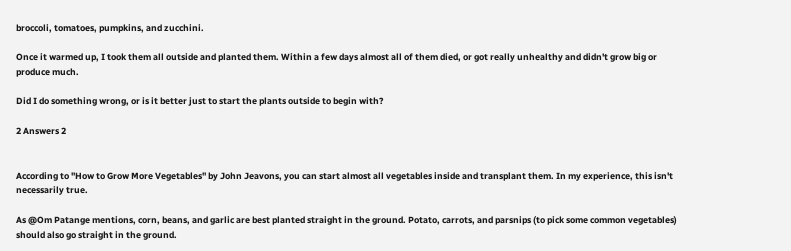broccoli, tomatoes, pumpkins, and zucchini.

Once it warmed up, I took them all outside and planted them. Within a few days almost all of them died, or got really unhealthy and didn't grow big or produce much.

Did I do something wrong, or is it better just to start the plants outside to begin with?

2 Answers 2


According to "How to Grow More Vegetables" by John Jeavons, you can start almost all vegetables inside and transplant them. In my experience, this isn't necessarily true.

As @Om Patange mentions, corn, beans, and garlic are best planted straight in the ground. Potato, carrots, and parsnips (to pick some common vegetables) should also go straight in the ground.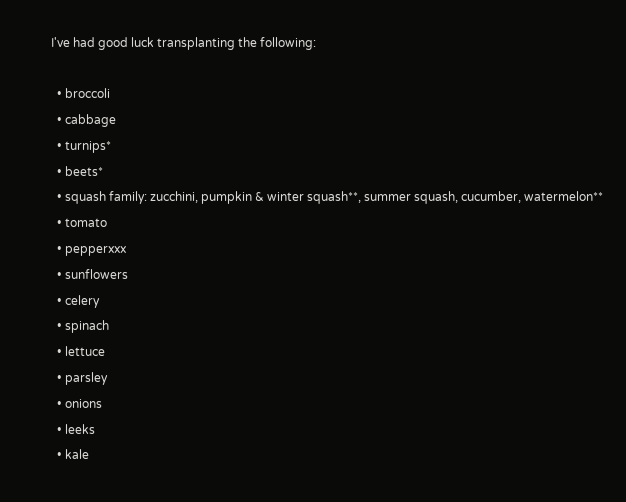I've had good luck transplanting the following:

  • broccoli
  • cabbage
  • turnips*
  • beets*
  • squash family: zucchini, pumpkin & winter squash**, summer squash, cucumber, watermelon**
  • tomato
  • pepperxxx
  • sunflowers
  • celery
  • spinach
  • lettuce
  • parsley
  • onions
  • leeks
  • kale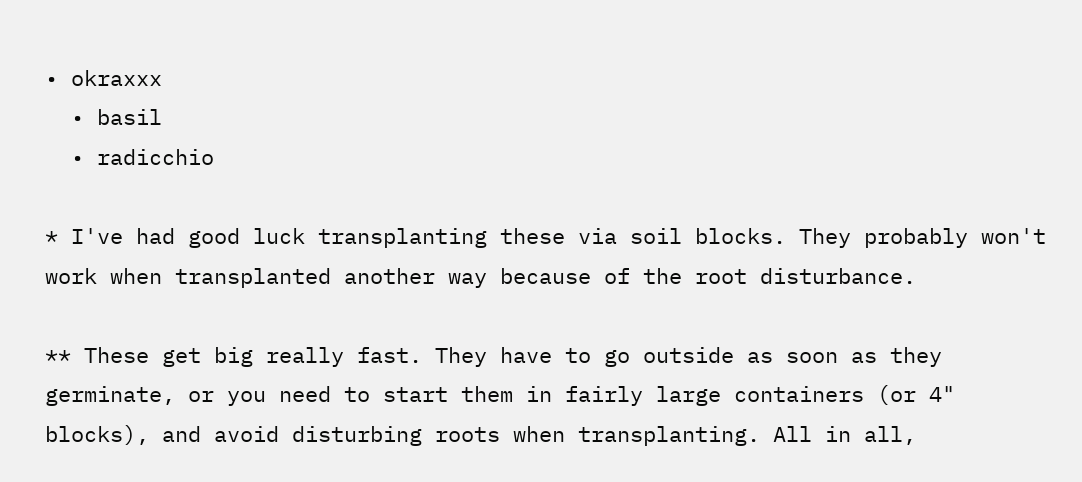• okraxxx
  • basil
  • radicchio

* I've had good luck transplanting these via soil blocks. They probably won't work when transplanted another way because of the root disturbance.

** These get big really fast. They have to go outside as soon as they germinate, or you need to start them in fairly large containers (or 4" blocks), and avoid disturbing roots when transplanting. All in all,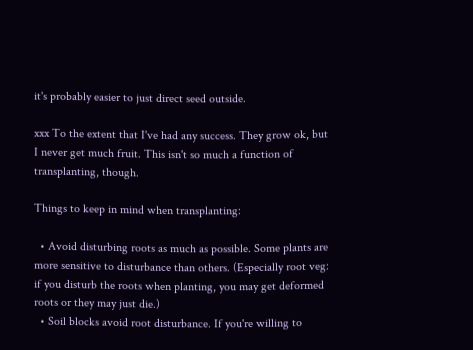it's probably easier to just direct seed outside.

xxx To the extent that I've had any success. They grow ok, but I never get much fruit. This isn't so much a function of transplanting, though.

Things to keep in mind when transplanting:

  • Avoid disturbing roots as much as possible. Some plants are more sensitive to disturbance than others. (Especially root veg: if you disturb the roots when planting, you may get deformed roots or they may just die.)
  • Soil blocks avoid root disturbance. If you're willing to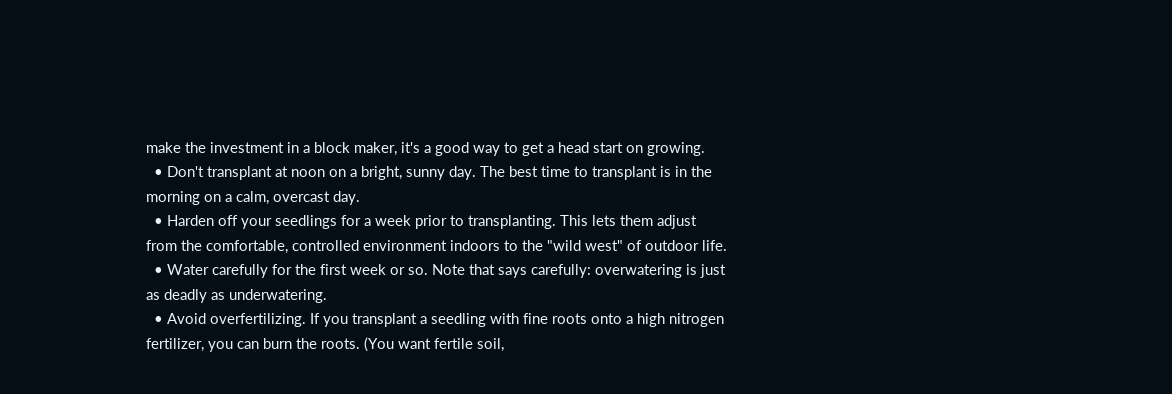make the investment in a block maker, it's a good way to get a head start on growing.
  • Don't transplant at noon on a bright, sunny day. The best time to transplant is in the morning on a calm, overcast day.
  • Harden off your seedlings for a week prior to transplanting. This lets them adjust from the comfortable, controlled environment indoors to the "wild west" of outdoor life.
  • Water carefully for the first week or so. Note that says carefully: overwatering is just as deadly as underwatering.
  • Avoid overfertilizing. If you transplant a seedling with fine roots onto a high nitrogen fertilizer, you can burn the roots. (You want fertile soil,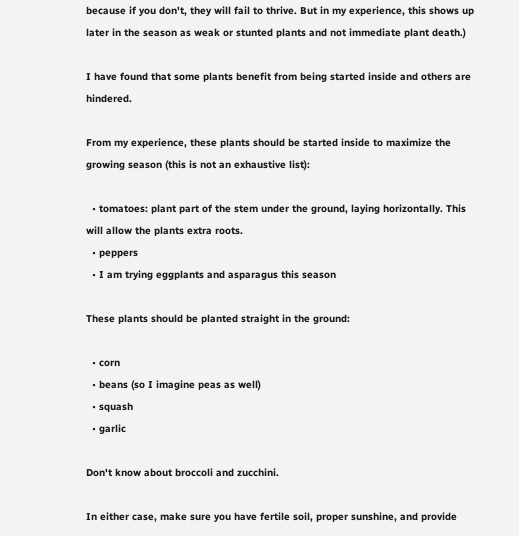because if you don't, they will fail to thrive. But in my experience, this shows up later in the season as weak or stunted plants and not immediate plant death.)

I have found that some plants benefit from being started inside and others are hindered.

From my experience, these plants should be started inside to maximize the growing season (this is not an exhaustive list):

  • tomatoes: plant part of the stem under the ground, laying horizontally. This will allow the plants extra roots.
  • peppers
  • I am trying eggplants and asparagus this season

These plants should be planted straight in the ground:

  • corn
  • beans (so I imagine peas as well)
  • squash
  • garlic

Don't know about broccoli and zucchini.

In either case, make sure you have fertile soil, proper sunshine, and provide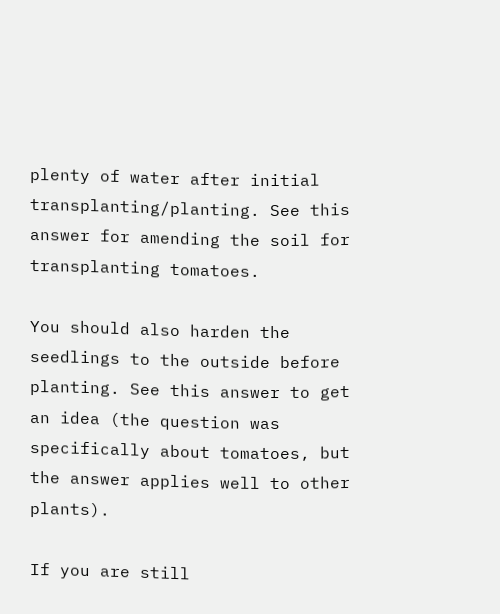plenty of water after initial transplanting/planting. See this answer for amending the soil for transplanting tomatoes.

You should also harden the seedlings to the outside before planting. See this answer to get an idea (the question was specifically about tomatoes, but the answer applies well to other plants).

If you are still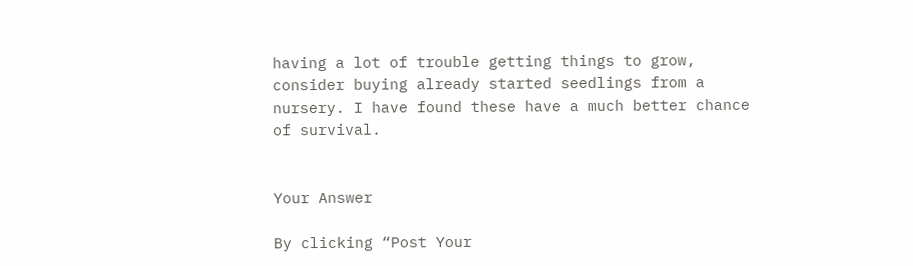having a lot of trouble getting things to grow, consider buying already started seedlings from a nursery. I have found these have a much better chance of survival.


Your Answer

By clicking “Post Your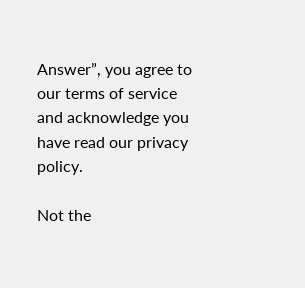Answer”, you agree to our terms of service and acknowledge you have read our privacy policy.

Not the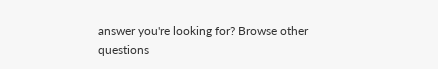answer you're looking for? Browse other questions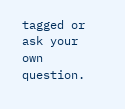tagged or ask your own question.